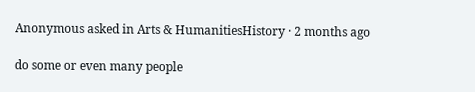Anonymous asked in Arts & HumanitiesHistory · 2 months ago

do some or even many people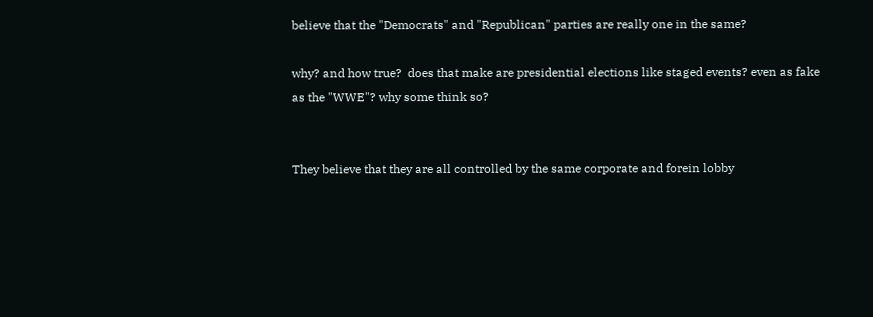believe that the "Democrats" and "Republican" parties are really one in the same?

why? and how true?  does that make are presidential elections like staged events? even as fake as the "WWE"? why some think so?


They believe that they are all controlled by the same corporate and forein lobby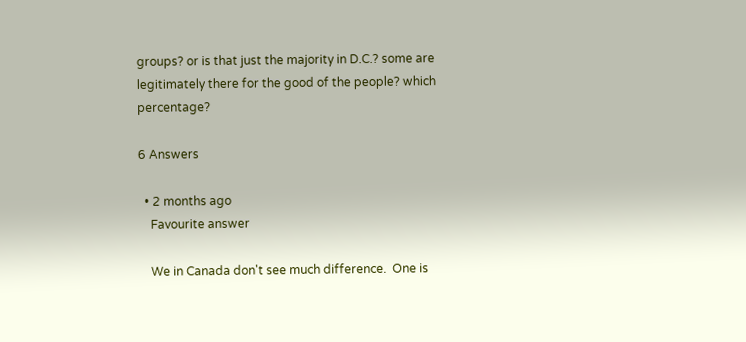groups? or is that just the majority in D.C.? some are legitimately there for the good of the people? which percentage?

6 Answers

  • 2 months ago
    Favourite answer

    We in Canada don't see much difference.  One is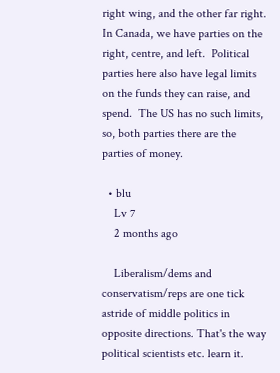right wing, and the other far right.  In Canada, we have parties on the right, centre, and left.  Political parties here also have legal limits on the funds they can raise, and spend.  The US has no such limits, so, both parties there are the parties of money.

  • blu
    Lv 7
    2 months ago

    Liberalism/dems and conservatism/reps are one tick astride of middle politics in opposite directions. That's the way political scientists etc. learn it.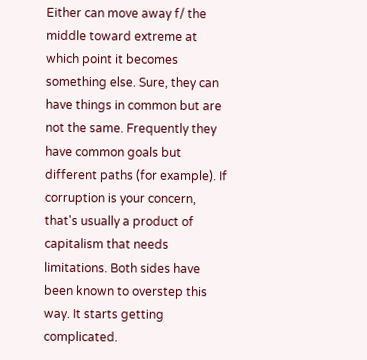Either can move away f/ the middle toward extreme at which point it becomes something else. Sure, they can have things in common but are not the same. Frequently they have common goals but different paths (for example). If corruption is your concern, that's usually a product of capitalism that needs limitations. Both sides have been known to overstep this way. It starts getting complicated.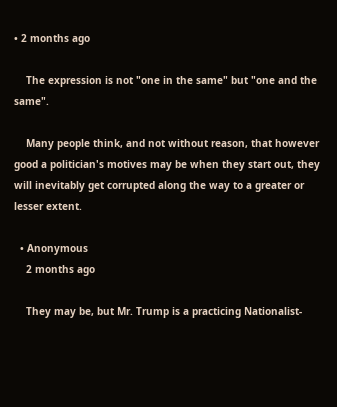• 2 months ago

    The expression is not "one in the same" but "one and the same".

    Many people think, and not without reason, that however good a politician's motives may be when they start out, they will inevitably get corrupted along the way to a greater or lesser extent.

  • Anonymous
    2 months ago

    They may be, but Mr. Trump is a practicing Nationalist-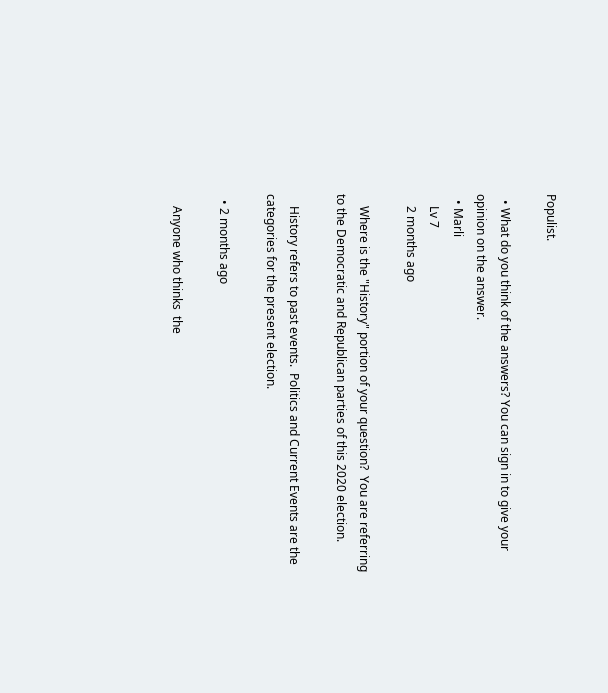Populist.

  • What do you think of the answers? You can sign in to give your opinion on the answer.
  • Marli
    Lv 7
    2 months ago

    Where is the "History" portion of your question?  You are referring to the Democratic and Republican parties of this 2020 election.

    History refers to past events.  Politics and Current Events are the categories for the present election.

  • 2 months ago

    Anyone who thinks  the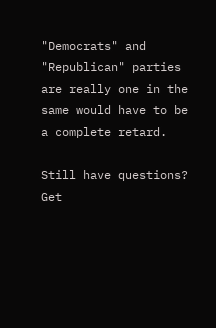"Democrats" and "Republican" parties are really one in the same would have to be a complete retard.

Still have questions? Get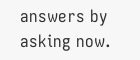answers by asking now.